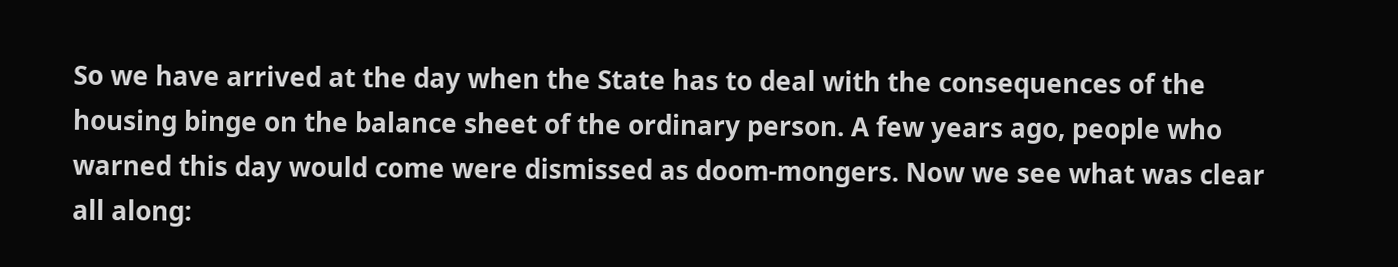So we have arrived at the day when the State has to deal with the consequences of the housing binge on the balance sheet of the ordinary person. A few years ago, people who warned this day would come were dismissed as doom-mongers. Now we see what was clear all along: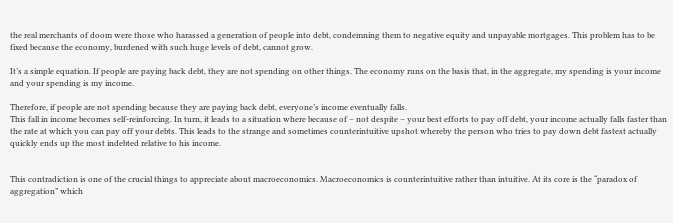the real merchants of doom were those who harassed a generation of people into debt, condemning them to negative equity and unpayable mortgages. This problem has to be fixed because the economy, burdened with such huge levels of debt, cannot grow.

It’s a simple equation. If people are paying back debt, they are not spending on other things. The economy runs on the basis that, in the aggregate, my spending is your income and your spending is my income.

Therefore, if people are not spending because they are paying back debt, everyone’s income eventually falls.
This fall in income becomes self-reinforcing. In turn, it leads to a situation where because of – not despite – your best efforts to pay off debt, your income actually falls faster than the rate at which you can pay off your debts. This leads to the strange and sometimes counterintuitive upshot whereby the person who tries to pay down debt fastest actually quickly ends up the most indebted relative to his income.


This contradiction is one of the crucial things to appreciate about macroeconomics. Macroeconomics is counterintuitive rather than intuitive. At its core is the “paradox of aggregation” which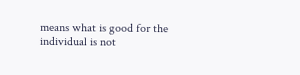means what is good for the individual is not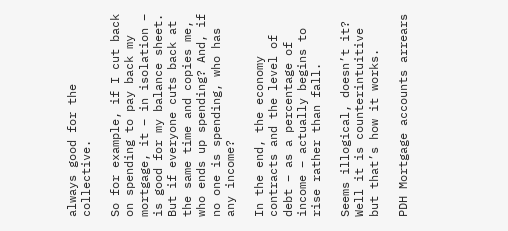always good for the collective.

So for example, if I cut back on spending to pay back my mortgage, it – in isolation – is good for my balance sheet. But if everyone cuts back at the same time and copies me, who ends up spending? And, if no one is spending, who has any income?

In the end, the economy contracts and the level of debt – as a percentage of income – actually begins to rise rather than fall.

Seems illogical, doesn’t it? Well it is counterintuitive but that’s how it works.

PDH Mortgage accounts arrears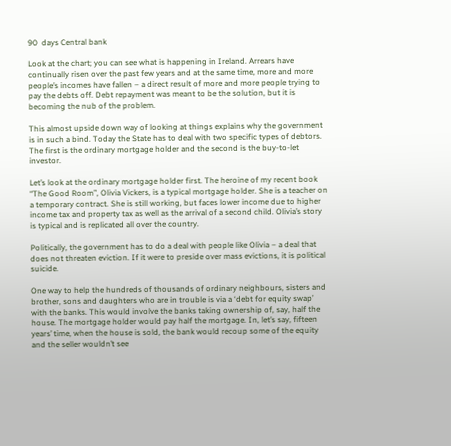90  days Central bank

Look at the chart; you can see what is happening in Ireland. Arrears have continually risen over the past few years and at the same time, more and more people’s incomes have fallen – a direct result of more and more people trying to pay the debts off. Debt repayment was meant to be the solution, but it is becoming the nub of the problem.

This almost upside down way of looking at things explains why the government is in such a bind. Today the State has to deal with two specific types of debtors. The first is the ordinary mortgage holder and the second is the buy-to-let investor.

Let’s look at the ordinary mortgage holder first. The heroine of my recent book “The Good Room”, Olivia Vickers, is a typical mortgage holder. She is a teacher on a temporary contract. She is still working, but faces lower income due to higher income tax and property tax as well as the arrival of a second child. Olivia’s story is typical and is replicated all over the country.

Politically, the government has to do a deal with people like Olivia – a deal that does not threaten eviction. If it were to preside over mass evictions, it is political suicide.

One way to help the hundreds of thousands of ordinary neighbours, sisters and brother, sons and daughters who are in trouble is via a ‘debt for equity swap’ with the banks. This would involve the banks taking ownership of, say, half the house. The mortgage holder would pay half the mortgage. In, let’s say, fifteen years’ time, when the house is sold, the bank would recoup some of the equity and the seller wouldn’t see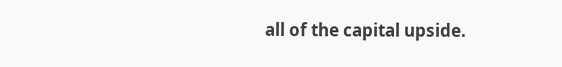all of the capital upside.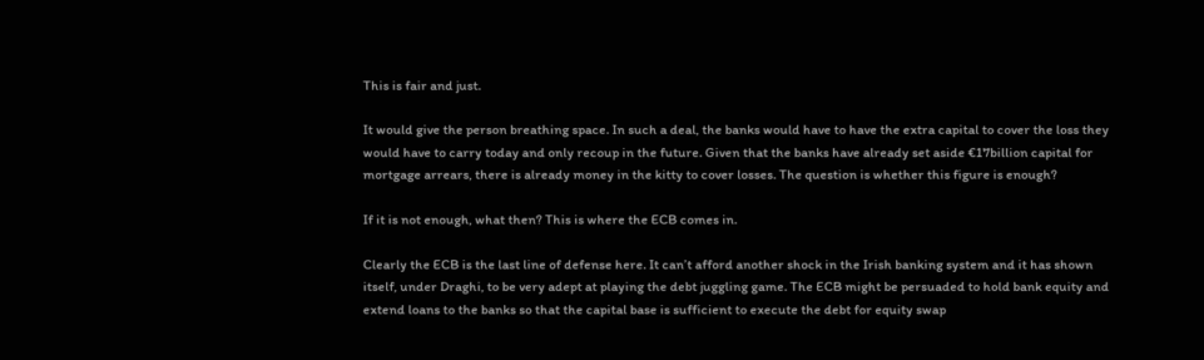This is fair and just.

It would give the person breathing space. In such a deal, the banks would have to have the extra capital to cover the loss they would have to carry today and only recoup in the future. Given that the banks have already set aside €17billion capital for mortgage arrears, there is already money in the kitty to cover losses. The question is whether this figure is enough?

If it is not enough, what then? This is where the ECB comes in.

Clearly the ECB is the last line of defense here. It can’t afford another shock in the Irish banking system and it has shown itself, under Draghi, to be very adept at playing the debt juggling game. The ECB might be persuaded to hold bank equity and extend loans to the banks so that the capital base is sufficient to execute the debt for equity swap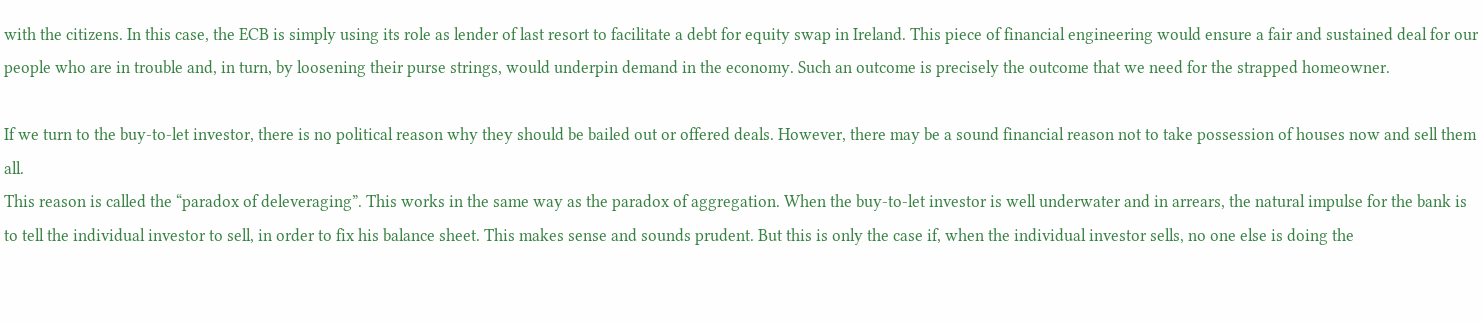with the citizens. In this case, the ECB is simply using its role as lender of last resort to facilitate a debt for equity swap in Ireland. This piece of financial engineering would ensure a fair and sustained deal for our people who are in trouble and, in turn, by loosening their purse strings, would underpin demand in the economy. Such an outcome is precisely the outcome that we need for the strapped homeowner.

If we turn to the buy-to-let investor, there is no political reason why they should be bailed out or offered deals. However, there may be a sound financial reason not to take possession of houses now and sell them all.
This reason is called the “paradox of deleveraging”. This works in the same way as the paradox of aggregation. When the buy-to-let investor is well underwater and in arrears, the natural impulse for the bank is to tell the individual investor to sell, in order to fix his balance sheet. This makes sense and sounds prudent. But this is only the case if, when the individual investor sells, no one else is doing the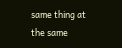same thing at the same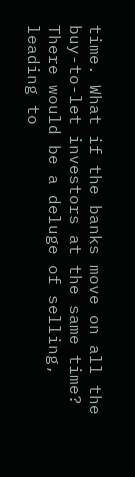time. What if the banks move on all the buy-to-let investors at the same time? There would be a deluge of selling, leading to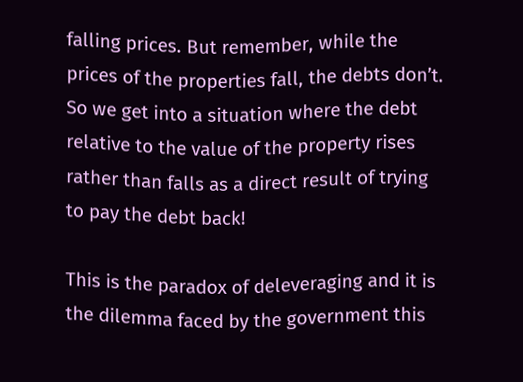falling prices. But remember, while the prices of the properties fall, the debts don’t. So we get into a situation where the debt relative to the value of the property rises rather than falls as a direct result of trying to pay the debt back!

This is the paradox of deleveraging and it is the dilemma faced by the government this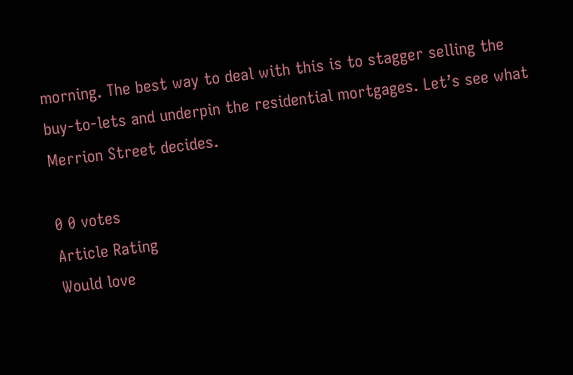morning. The best way to deal with this is to stagger selling the buy-to-lets and underpin the residential mortgages. Let’s see what Merrion Street decides.

0 0 votes
Article Rating
Would love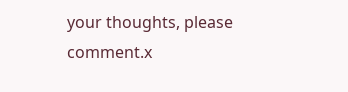your thoughts, please comment.x